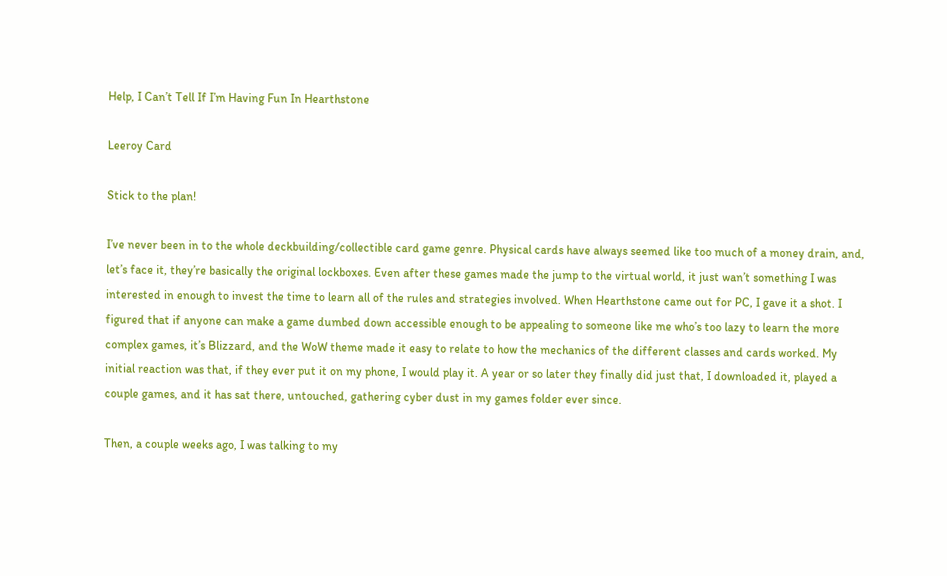Help, I Can’t Tell If I’m Having Fun In Hearthstone

Leeroy Card

Stick to the plan!

I’ve never been in to the whole deckbuilding/collectible card game genre. Physical cards have always seemed like too much of a money drain, and, let’s face it, they’re basically the original lockboxes. Even after these games made the jump to the virtual world, it just wan’t something I was interested in enough to invest the time to learn all of the rules and strategies involved. When Hearthstone came out for PC, I gave it a shot. I figured that if anyone can make a game dumbed down accessible enough to be appealing to someone like me who’s too lazy to learn the more complex games, it’s Blizzard, and the WoW theme made it easy to relate to how the mechanics of the different classes and cards worked. My initial reaction was that, if they ever put it on my phone, I would play it. A year or so later they finally did just that, I downloaded it, played a couple games, and it has sat there, untouched, gathering cyber dust in my games folder ever since.

Then, a couple weeks ago, I was talking to my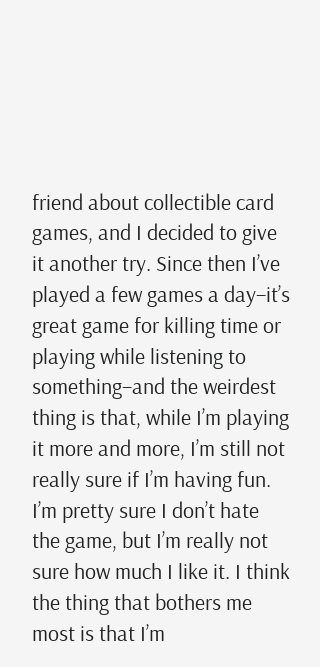friend about collectible card games, and I decided to give it another try. Since then I’ve played a few games a day–it’s great game for killing time or playing while listening to something–and the weirdest thing is that, while I’m playing it more and more, I’m still not really sure if I’m having fun. I’m pretty sure I don’t hate the game, but I’m really not sure how much I like it. I think the thing that bothers me most is that I’m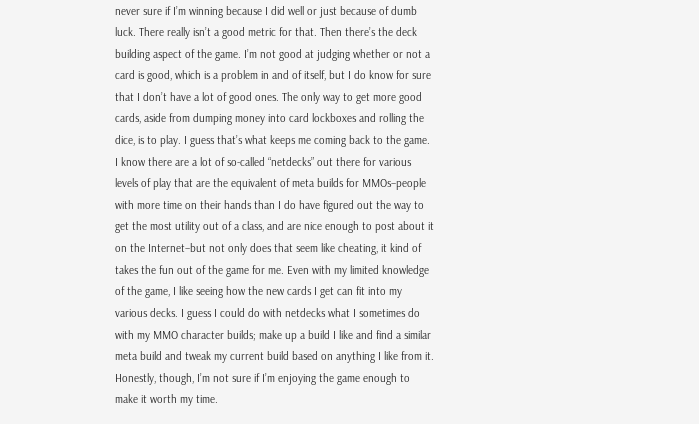never sure if I’m winning because I did well or just because of dumb luck. There really isn’t a good metric for that. Then there’s the deck building aspect of the game. I’m not good at judging whether or not a card is good, which is a problem in and of itself, but I do know for sure that I don’t have a lot of good ones. The only way to get more good cards, aside from dumping money into card lockboxes and rolling the dice, is to play. I guess that’s what keeps me coming back to the game. I know there are a lot of so-called “netdecks” out there for various levels of play that are the equivalent of meta builds for MMOs–people with more time on their hands than I do have figured out the way to get the most utility out of a class, and are nice enough to post about it on the Internet–but not only does that seem like cheating, it kind of takes the fun out of the game for me. Even with my limited knowledge of the game, I like seeing how the new cards I get can fit into my various decks. I guess I could do with netdecks what I sometimes do with my MMO character builds; make up a build I like and find a similar meta build and tweak my current build based on anything I like from it. Honestly, though, I’m not sure if I’m enjoying the game enough to make it worth my time.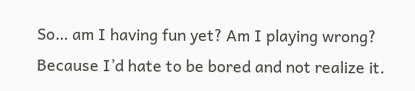So… am I having fun yet? Am I playing wrong? Because I’d hate to be bored and not realize it.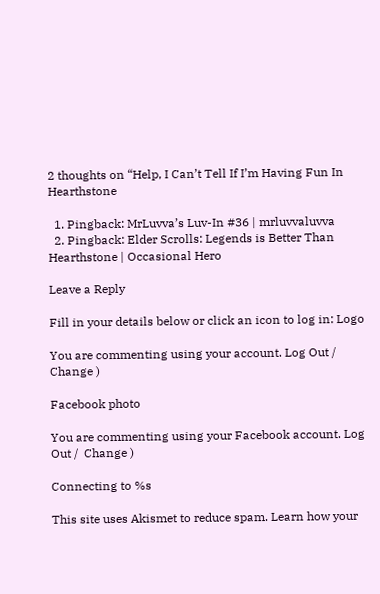2 thoughts on “Help, I Can’t Tell If I’m Having Fun In Hearthstone

  1. Pingback: MrLuvva’s Luv-In #36 | mrluvvaluvva
  2. Pingback: Elder Scrolls: Legends is Better Than Hearthstone | Occasional Hero

Leave a Reply

Fill in your details below or click an icon to log in: Logo

You are commenting using your account. Log Out /  Change )

Facebook photo

You are commenting using your Facebook account. Log Out /  Change )

Connecting to %s

This site uses Akismet to reduce spam. Learn how your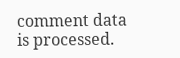comment data is processed.